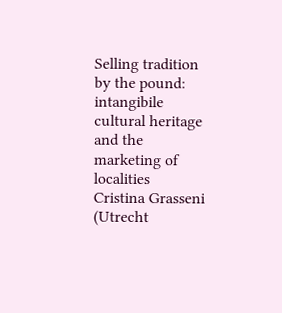Selling tradition by the pound: intangibile cultural heritage and the marketing of localities
Cristina Grasseni (Utrecht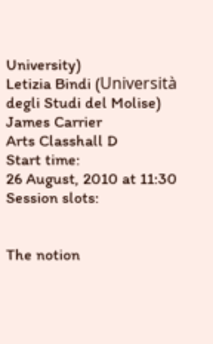University)
Letizia Bindi (Università degli Studi del Molise)
James Carrier
Arts Classhall D
Start time:
26 August, 2010 at 11:30
Session slots:


The notion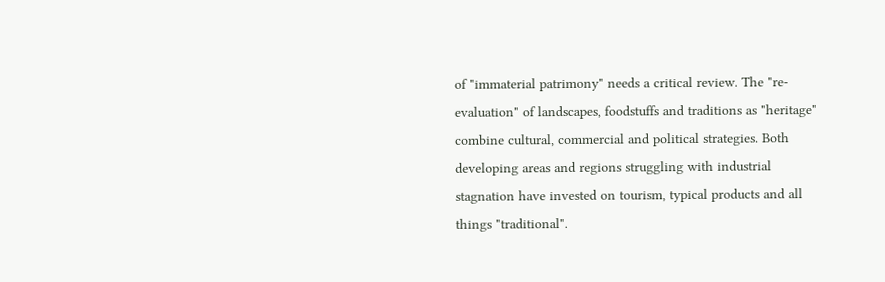of "immaterial patrimony" needs a critical review. The "re-evaluation" of landscapes, foodstuffs and traditions as "heritage" combine cultural, commercial and political strategies. Both developing areas and regions struggling with industrial stagnation have invested on tourism, typical products and all things "traditional".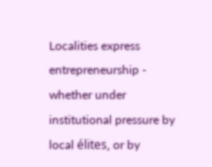Localities express entrepreneurship - whether under institutional pressure by local élites, or by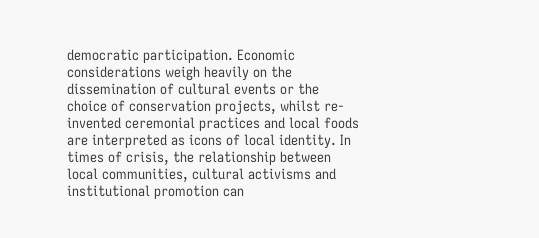democratic participation. Economic considerations weigh heavily on the dissemination of cultural events or the choice of conservation projects, whilst re-invented ceremonial practices and local foods are interpreted as icons of local identity. In times of crisis, the relationship between local communities, cultural activisms and institutional promotion can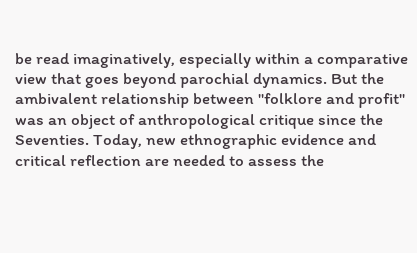be read imaginatively, especially within a comparative view that goes beyond parochial dynamics. But the ambivalent relationship between "folklore and profit" was an object of anthropological critique since the Seventies. Today, new ethnographic evidence and critical reflection are needed to assess the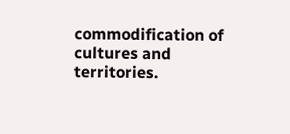commodification of cultures and territories.